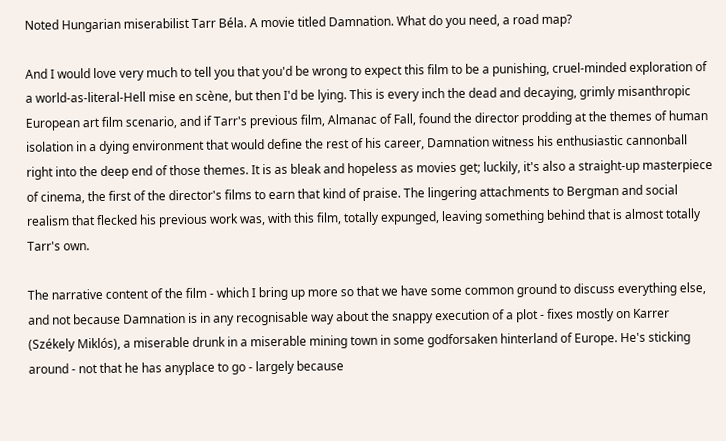Noted Hungarian miserabilist Tarr Béla. A movie titled Damnation. What do you need, a road map?

And I would love very much to tell you that you'd be wrong to expect this film to be a punishing, cruel-minded exploration of a world-as-literal-Hell mise en scène, but then I'd be lying. This is every inch the dead and decaying, grimly misanthropic European art film scenario, and if Tarr's previous film, Almanac of Fall, found the director prodding at the themes of human isolation in a dying environment that would define the rest of his career, Damnation witness his enthusiastic cannonball right into the deep end of those themes. It is as bleak and hopeless as movies get; luckily, it's also a straight-up masterpiece of cinema, the first of the director's films to earn that kind of praise. The lingering attachments to Bergman and social realism that flecked his previous work was, with this film, totally expunged, leaving something behind that is almost totally Tarr's own.

The narrative content of the film - which I bring up more so that we have some common ground to discuss everything else, and not because Damnation is in any recognisable way about the snappy execution of a plot - fixes mostly on Karrer (Székely Miklós), a miserable drunk in a miserable mining town in some godforsaken hinterland of Europe. He's sticking around - not that he has anyplace to go - largely because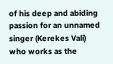of his deep and abiding passion for an unnamed singer (Kerekes Vali) who works as the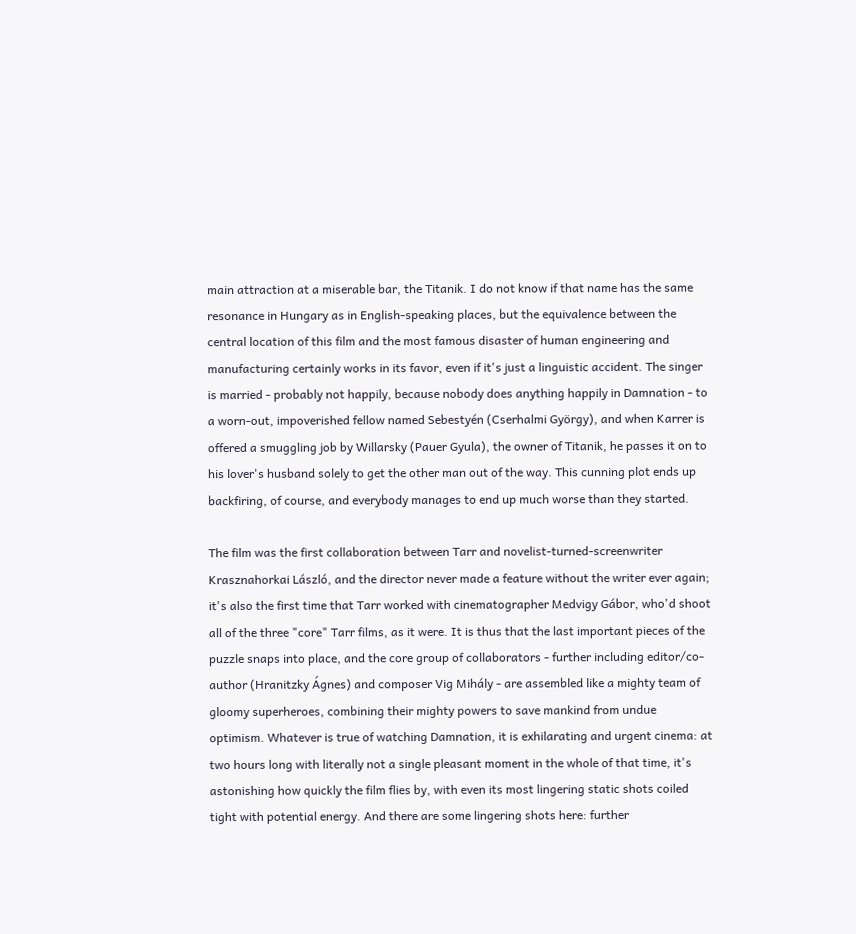main attraction at a miserable bar, the Titanik. I do not know if that name has the same resonance in Hungary as in English-speaking places, but the equivalence between the central location of this film and the most famous disaster of human engineering and manufacturing certainly works in its favor, even if it's just a linguistic accident. The singer is married - probably not happily, because nobody does anything happily in Damnation - to a worn-out, impoverished fellow named Sebestyén (Cserhalmi György), and when Karrer is offered a smuggling job by Willarsky (Pauer Gyula), the owner of Titanik, he passes it on to his lover's husband solely to get the other man out of the way. This cunning plot ends up backfiring, of course, and everybody manages to end up much worse than they started.

The film was the first collaboration between Tarr and novelist-turned-screenwriter Krasznahorkai László, and the director never made a feature without the writer ever again; it's also the first time that Tarr worked with cinematographer Medvigy Gábor, who'd shoot all of the three "core" Tarr films, as it were. It is thus that the last important pieces of the puzzle snaps into place, and the core group of collaborators - further including editor/co-author (Hranitzky Ágnes) and composer Vig Mihály - are assembled like a mighty team of gloomy superheroes, combining their mighty powers to save mankind from undue optimism. Whatever is true of watching Damnation, it is exhilarating and urgent cinema: at two hours long with literally not a single pleasant moment in the whole of that time, it's astonishing how quickly the film flies by, with even its most lingering static shots coiled tight with potential energy. And there are some lingering shots here: further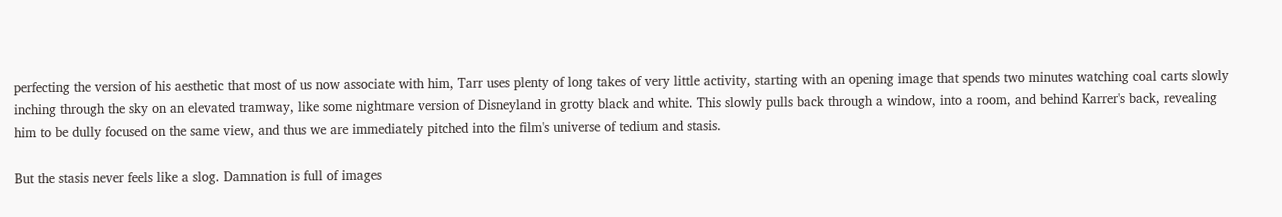perfecting the version of his aesthetic that most of us now associate with him, Tarr uses plenty of long takes of very little activity, starting with an opening image that spends two minutes watching coal carts slowly inching through the sky on an elevated tramway, like some nightmare version of Disneyland in grotty black and white. This slowly pulls back through a window, into a room, and behind Karrer's back, revealing him to be dully focused on the same view, and thus we are immediately pitched into the film's universe of tedium and stasis.

But the stasis never feels like a slog. Damnation is full of images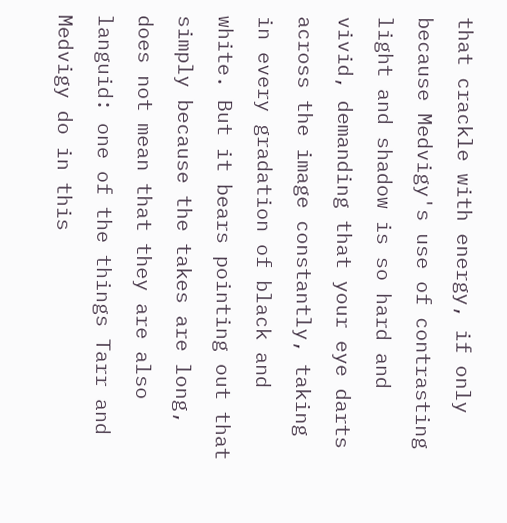that crackle with energy, if only because Medvigy's use of contrasting light and shadow is so hard and vivid, demanding that your eye darts across the image constantly, taking in every gradation of black and white. But it bears pointing out that simply because the takes are long, does not mean that they are also languid: one of the things Tarr and Medvigy do in this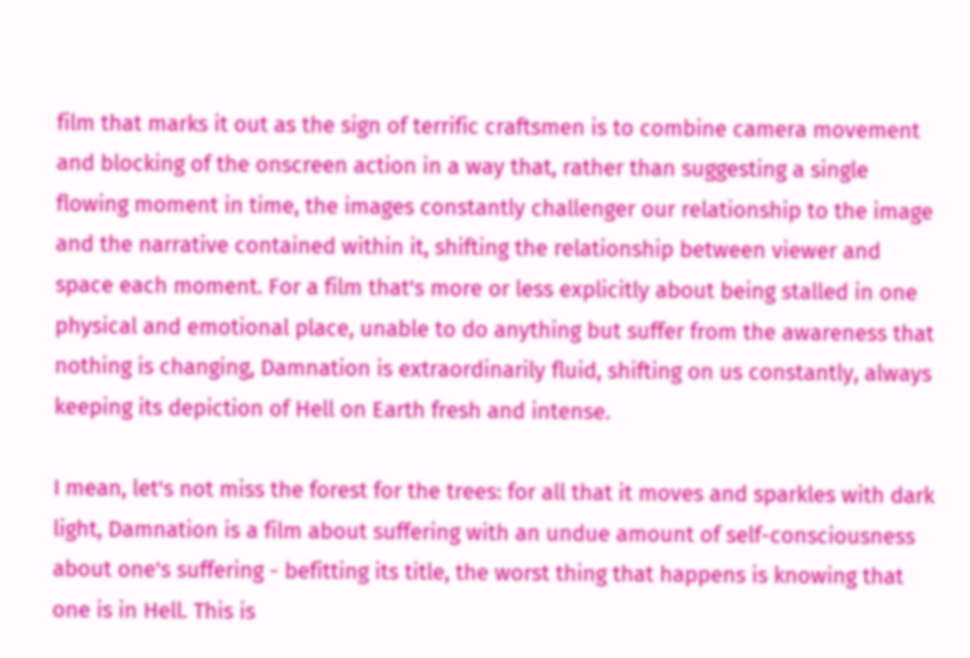film that marks it out as the sign of terrific craftsmen is to combine camera movement and blocking of the onscreen action in a way that, rather than suggesting a single flowing moment in time, the images constantly challenger our relationship to the image and the narrative contained within it, shifting the relationship between viewer and space each moment. For a film that's more or less explicitly about being stalled in one physical and emotional place, unable to do anything but suffer from the awareness that nothing is changing, Damnation is extraordinarily fluid, shifting on us constantly, always keeping its depiction of Hell on Earth fresh and intense.

I mean, let's not miss the forest for the trees: for all that it moves and sparkles with dark light, Damnation is a film about suffering with an undue amount of self-consciousness about one's suffering - befitting its title, the worst thing that happens is knowing that one is in Hell. This is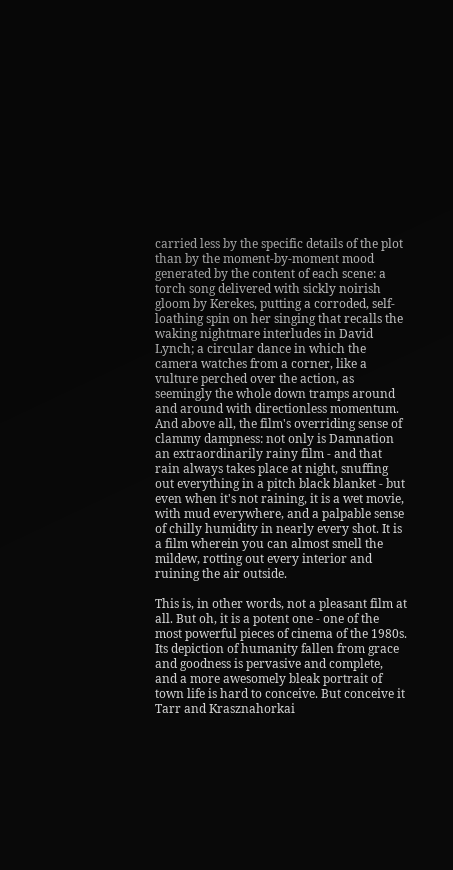carried less by the specific details of the plot than by the moment-by-moment mood generated by the content of each scene: a torch song delivered with sickly noirish gloom by Kerekes, putting a corroded, self-loathing spin on her singing that recalls the waking nightmare interludes in David Lynch; a circular dance in which the camera watches from a corner, like a vulture perched over the action, as seemingly the whole down tramps around and around with directionless momentum. And above all, the film's overriding sense of clammy dampness: not only is Damnation an extraordinarily rainy film - and that rain always takes place at night, snuffing out everything in a pitch black blanket - but even when it's not raining, it is a wet movie, with mud everywhere, and a palpable sense of chilly humidity in nearly every shot. It is a film wherein you can almost smell the mildew, rotting out every interior and ruining the air outside.

This is, in other words, not a pleasant film at all. But oh, it is a potent one - one of the most powerful pieces of cinema of the 1980s. Its depiction of humanity fallen from grace and goodness is pervasive and complete, and a more awesomely bleak portrait of town life is hard to conceive. But conceive it Tarr and Krasznahorkai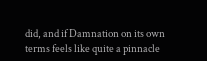did, and if Damnation on its own terms feels like quite a pinnacle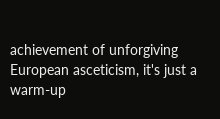achievement of unforgiving European asceticism, it's just a warm-up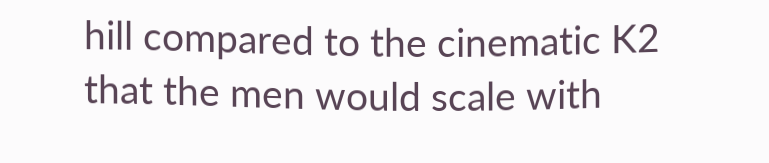hill compared to the cinematic K2 that the men would scale with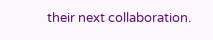their next collaboration.